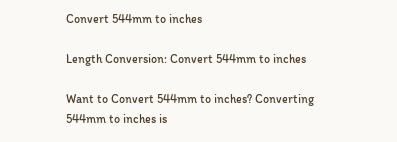Convert 544mm to inches

Length Conversion: Convert 544mm to inches

Want to Convert 544mm to inches? Converting 544mm to inches is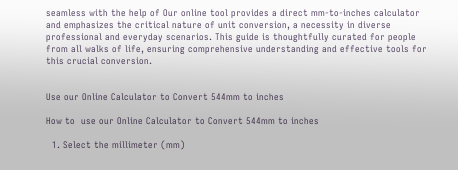seamless with the help of Our online tool provides a direct mm-to-inches calculator and emphasizes the critical nature of unit conversion, a necessity in diverse professional and everyday scenarios. This guide is thoughtfully curated for people from all walks of life, ensuring comprehensive understanding and effective tools for this crucial conversion.


Use our Online Calculator to Convert 544mm to inches

How to  use our Online Calculator to Convert 544mm to inches

  1. Select the millimeter (mm)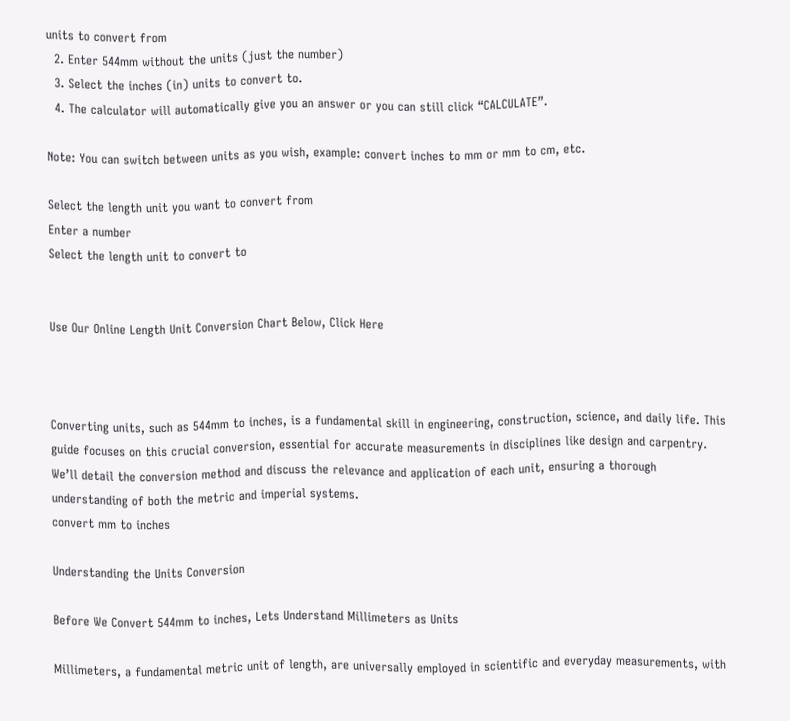units to convert from
  2. Enter 544mm without the units (just the number)
  3. Select the inches (in) units to convert to.
  4. The calculator will automatically give you an answer or you can still click “CALCULATE”.

Note: You can switch between units as you wish, example: convert inches to mm or mm to cm, etc.

Select the length unit you want to convert from
Enter a number
Select the length unit to convert to


Use Our Online Length Unit Conversion Chart Below, Click Here



Converting units, such as 544mm to inches, is a fundamental skill in engineering, construction, science, and daily life. This guide focuses on this crucial conversion, essential for accurate measurements in disciplines like design and carpentry. We’ll detail the conversion method and discuss the relevance and application of each unit, ensuring a thorough understanding of both the metric and imperial systems.
convert mm to inches

Understanding the Units Conversion

Before We Convert 544mm to inches, Lets Understand Millimeters as Units

Millimeters, a fundamental metric unit of length, are universally employed in scientific and everyday measurements, with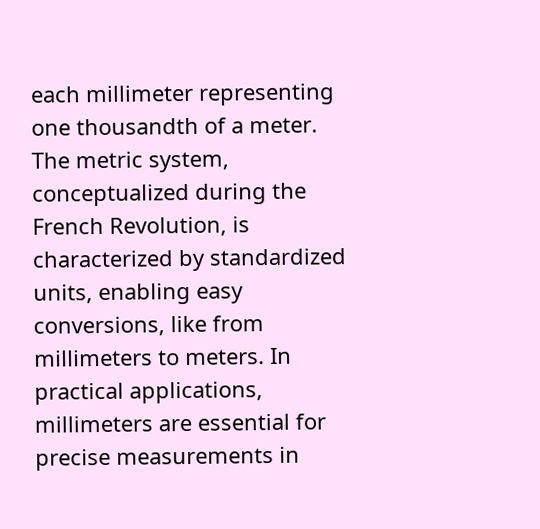each millimeter representing one thousandth of a meter. The metric system, conceptualized during the French Revolution, is characterized by standardized units, enabling easy conversions, like from millimeters to meters. In practical applications, millimeters are essential for precise measurements in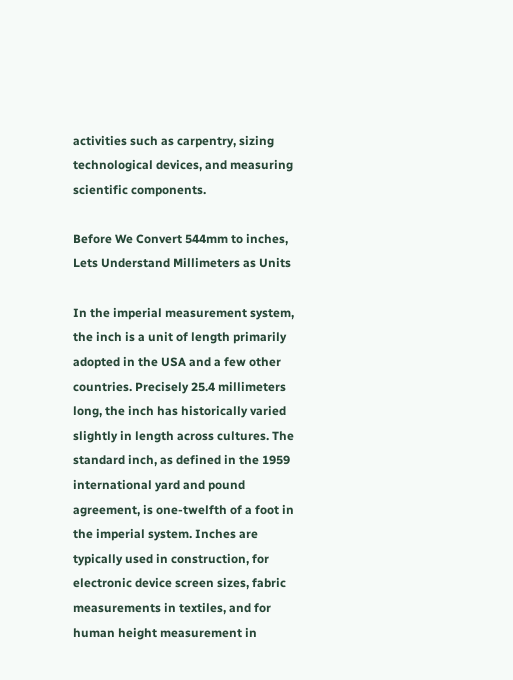activities such as carpentry, sizing technological devices, and measuring scientific components.

Before We Convert 544mm to inches, Lets Understand Millimeters as Units

In the imperial measurement system, the inch is a unit of length primarily adopted in the USA and a few other countries. Precisely 25.4 millimeters long, the inch has historically varied slightly in length across cultures. The standard inch, as defined in the 1959 international yard and pound agreement, is one-twelfth of a foot in the imperial system. Inches are typically used in construction, for electronic device screen sizes, fabric measurements in textiles, and for human height measurement in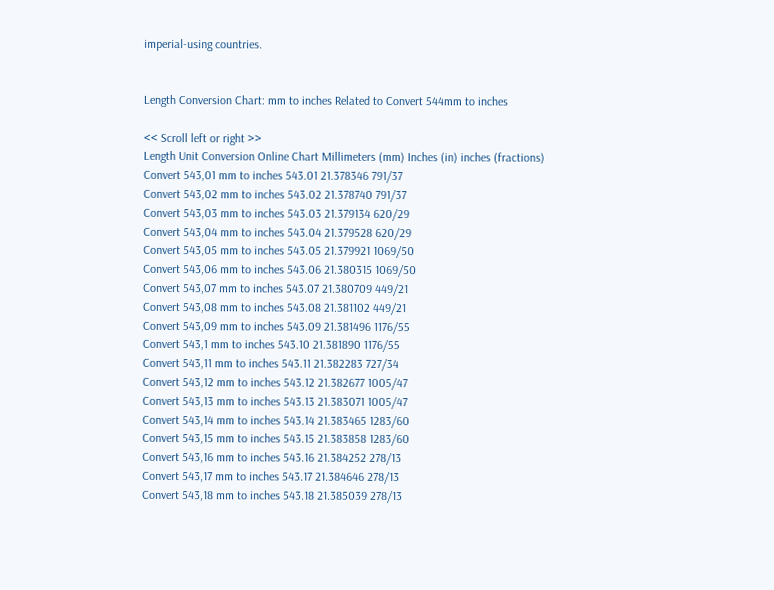imperial-using countries.


Length Conversion Chart: mm to inches Related to Convert 544mm to inches

<< Scroll left or right >>
Length Unit Conversion Online Chart Millimeters (mm) Inches (in) inches (fractions)
Convert 543,01 mm to inches 543.01 21.378346 791/37
Convert 543,02 mm to inches 543.02 21.378740 791/37
Convert 543,03 mm to inches 543.03 21.379134 620/29
Convert 543,04 mm to inches 543.04 21.379528 620/29
Convert 543,05 mm to inches 543.05 21.379921 1069/50
Convert 543,06 mm to inches 543.06 21.380315 1069/50
Convert 543,07 mm to inches 543.07 21.380709 449/21
Convert 543,08 mm to inches 543.08 21.381102 449/21
Convert 543,09 mm to inches 543.09 21.381496 1176/55
Convert 543,1 mm to inches 543.10 21.381890 1176/55
Convert 543,11 mm to inches 543.11 21.382283 727/34
Convert 543,12 mm to inches 543.12 21.382677 1005/47
Convert 543,13 mm to inches 543.13 21.383071 1005/47
Convert 543,14 mm to inches 543.14 21.383465 1283/60
Convert 543,15 mm to inches 543.15 21.383858 1283/60
Convert 543,16 mm to inches 543.16 21.384252 278/13
Convert 543,17 mm to inches 543.17 21.384646 278/13
Convert 543,18 mm to inches 543.18 21.385039 278/13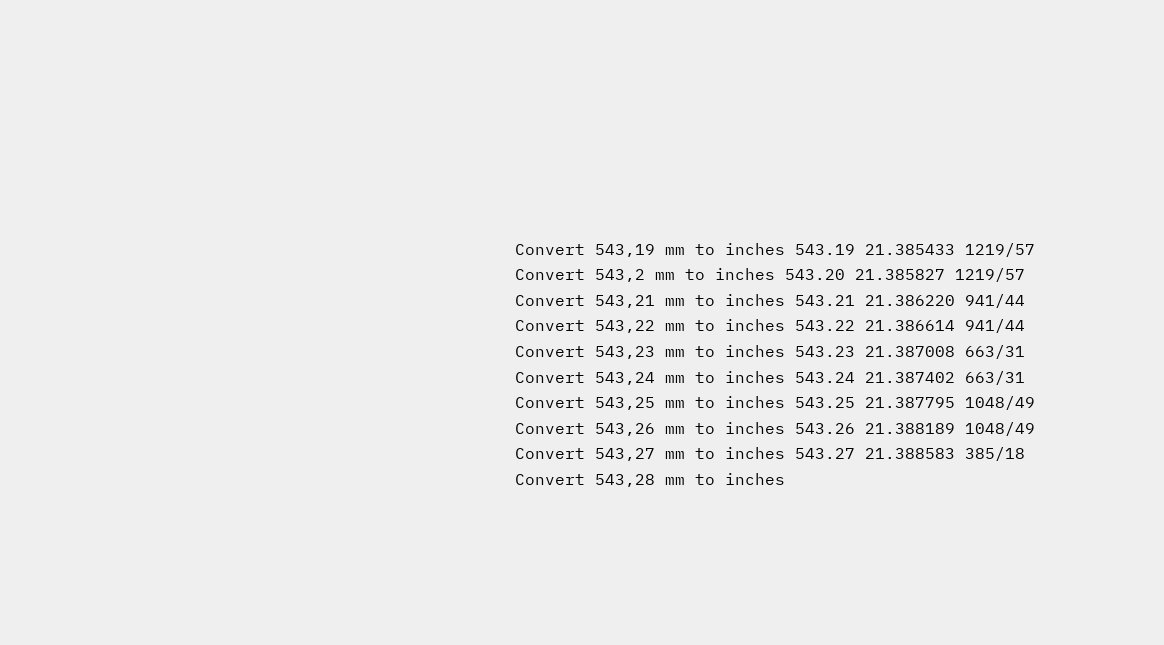Convert 543,19 mm to inches 543.19 21.385433 1219/57
Convert 543,2 mm to inches 543.20 21.385827 1219/57
Convert 543,21 mm to inches 543.21 21.386220 941/44
Convert 543,22 mm to inches 543.22 21.386614 941/44
Convert 543,23 mm to inches 543.23 21.387008 663/31
Convert 543,24 mm to inches 543.24 21.387402 663/31
Convert 543,25 mm to inches 543.25 21.387795 1048/49
Convert 543,26 mm to inches 543.26 21.388189 1048/49
Convert 543,27 mm to inches 543.27 21.388583 385/18
Convert 543,28 mm to inches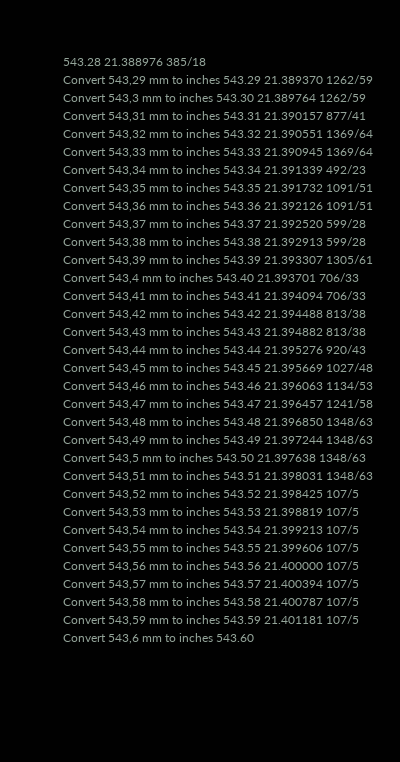543.28 21.388976 385/18
Convert 543,29 mm to inches 543.29 21.389370 1262/59
Convert 543,3 mm to inches 543.30 21.389764 1262/59
Convert 543,31 mm to inches 543.31 21.390157 877/41
Convert 543,32 mm to inches 543.32 21.390551 1369/64
Convert 543,33 mm to inches 543.33 21.390945 1369/64
Convert 543,34 mm to inches 543.34 21.391339 492/23
Convert 543,35 mm to inches 543.35 21.391732 1091/51
Convert 543,36 mm to inches 543.36 21.392126 1091/51
Convert 543,37 mm to inches 543.37 21.392520 599/28
Convert 543,38 mm to inches 543.38 21.392913 599/28
Convert 543,39 mm to inches 543.39 21.393307 1305/61
Convert 543,4 mm to inches 543.40 21.393701 706/33
Convert 543,41 mm to inches 543.41 21.394094 706/33
Convert 543,42 mm to inches 543.42 21.394488 813/38
Convert 543,43 mm to inches 543.43 21.394882 813/38
Convert 543,44 mm to inches 543.44 21.395276 920/43
Convert 543,45 mm to inches 543.45 21.395669 1027/48
Convert 543,46 mm to inches 543.46 21.396063 1134/53
Convert 543,47 mm to inches 543.47 21.396457 1241/58
Convert 543,48 mm to inches 543.48 21.396850 1348/63
Convert 543,49 mm to inches 543.49 21.397244 1348/63
Convert 543,5 mm to inches 543.50 21.397638 1348/63
Convert 543,51 mm to inches 543.51 21.398031 1348/63
Convert 543,52 mm to inches 543.52 21.398425 107/5
Convert 543,53 mm to inches 543.53 21.398819 107/5
Convert 543,54 mm to inches 543.54 21.399213 107/5
Convert 543,55 mm to inches 543.55 21.399606 107/5
Convert 543,56 mm to inches 543.56 21.400000 107/5
Convert 543,57 mm to inches 543.57 21.400394 107/5
Convert 543,58 mm to inches 543.58 21.400787 107/5
Convert 543,59 mm to inches 543.59 21.401181 107/5
Convert 543,6 mm to inches 543.60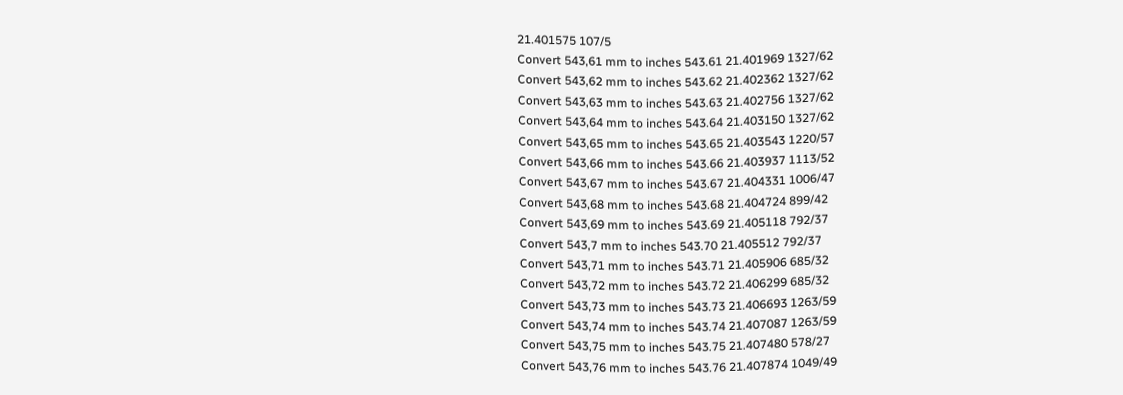21.401575 107/5
Convert 543,61 mm to inches 543.61 21.401969 1327/62
Convert 543,62 mm to inches 543.62 21.402362 1327/62
Convert 543,63 mm to inches 543.63 21.402756 1327/62
Convert 543,64 mm to inches 543.64 21.403150 1327/62
Convert 543,65 mm to inches 543.65 21.403543 1220/57
Convert 543,66 mm to inches 543.66 21.403937 1113/52
Convert 543,67 mm to inches 543.67 21.404331 1006/47
Convert 543,68 mm to inches 543.68 21.404724 899/42
Convert 543,69 mm to inches 543.69 21.405118 792/37
Convert 543,7 mm to inches 543.70 21.405512 792/37
Convert 543,71 mm to inches 543.71 21.405906 685/32
Convert 543,72 mm to inches 543.72 21.406299 685/32
Convert 543,73 mm to inches 543.73 21.406693 1263/59
Convert 543,74 mm to inches 543.74 21.407087 1263/59
Convert 543,75 mm to inches 543.75 21.407480 578/27
Convert 543,76 mm to inches 543.76 21.407874 1049/49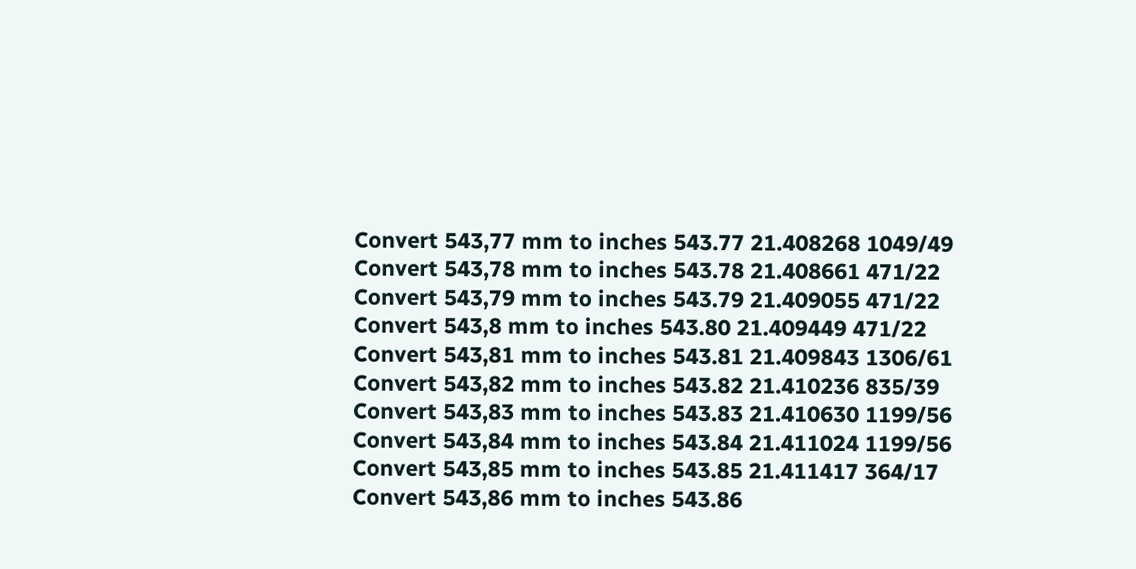Convert 543,77 mm to inches 543.77 21.408268 1049/49
Convert 543,78 mm to inches 543.78 21.408661 471/22
Convert 543,79 mm to inches 543.79 21.409055 471/22
Convert 543,8 mm to inches 543.80 21.409449 471/22
Convert 543,81 mm to inches 543.81 21.409843 1306/61
Convert 543,82 mm to inches 543.82 21.410236 835/39
Convert 543,83 mm to inches 543.83 21.410630 1199/56
Convert 543,84 mm to inches 543.84 21.411024 1199/56
Convert 543,85 mm to inches 543.85 21.411417 364/17
Convert 543,86 mm to inches 543.86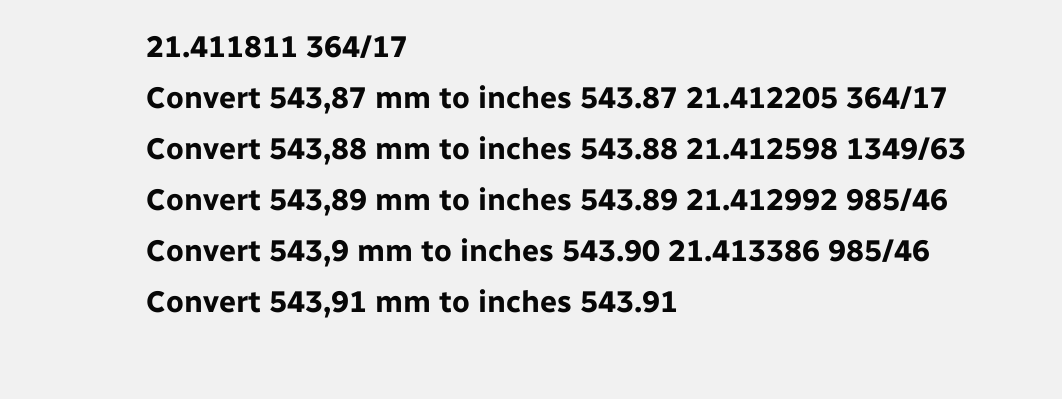21.411811 364/17
Convert 543,87 mm to inches 543.87 21.412205 364/17
Convert 543,88 mm to inches 543.88 21.412598 1349/63
Convert 543,89 mm to inches 543.89 21.412992 985/46
Convert 543,9 mm to inches 543.90 21.413386 985/46
Convert 543,91 mm to inches 543.91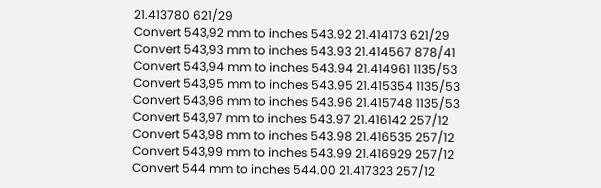21.413780 621/29
Convert 543,92 mm to inches 543.92 21.414173 621/29
Convert 543,93 mm to inches 543.93 21.414567 878/41
Convert 543,94 mm to inches 543.94 21.414961 1135/53
Convert 543,95 mm to inches 543.95 21.415354 1135/53
Convert 543,96 mm to inches 543.96 21.415748 1135/53
Convert 543,97 mm to inches 543.97 21.416142 257/12
Convert 543,98 mm to inches 543.98 21.416535 257/12
Convert 543,99 mm to inches 543.99 21.416929 257/12
Convert 544 mm to inches 544.00 21.417323 257/12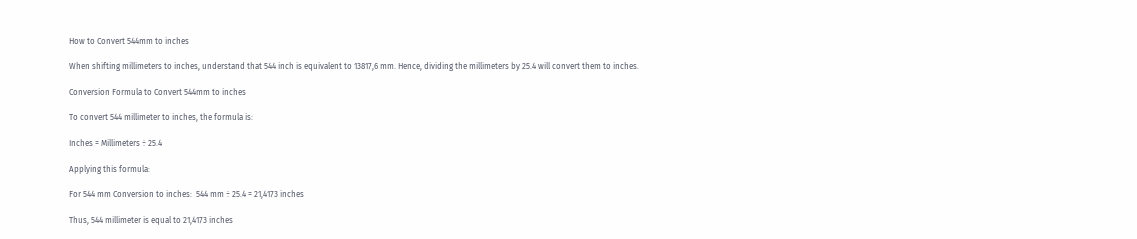How to Convert 544mm to inches

When shifting millimeters to inches, understand that 544 inch is equivalent to 13817,6 mm. Hence, dividing the millimeters by 25.4 will convert them to inches.

Conversion Formula to Convert 544mm to inches

To convert 544 millimeter to inches, the formula is:

Inches = Millimeters ÷ 25.4

Applying this formula:

For 544 mm Conversion to inches:  544 mm ÷ 25.4 = 21,4173 inches

Thus, 544 millimeter is equal to 21,4173 inches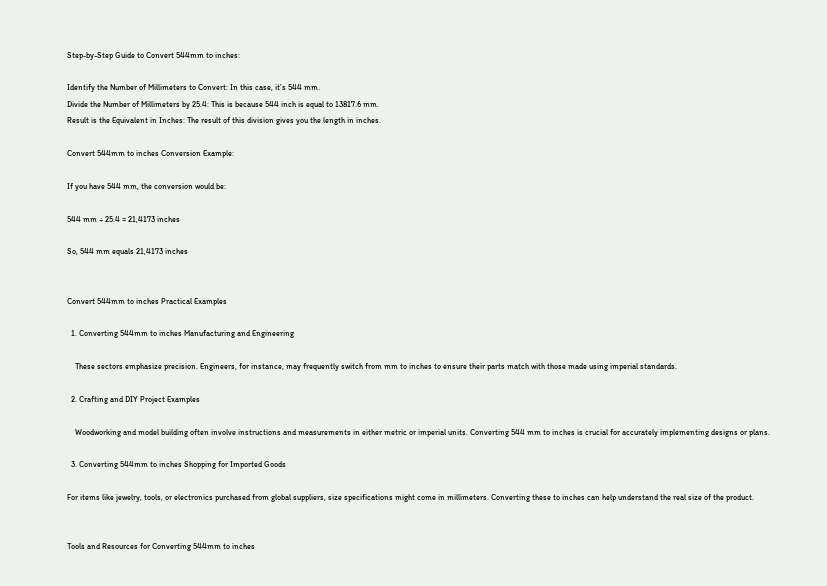Step-by-Step Guide to Convert 544mm to inches:

Identify the Number of Millimeters to Convert: In this case, it’s 544 mm.
Divide the Number of Millimeters by 25.4: This is because 544 inch is equal to 13817.6 mm.
Result is the Equivalent in Inches: The result of this division gives you the length in inches.

Convert 544mm to inches Conversion Example:

If you have 544 mm, the conversion would be:

544 mm ÷ 25.4 = 21,4173 inches

So, 544 mm equals 21,4173 inches


Convert 544mm to inches Practical Examples

  1. Converting 544mm to inches Manufacturing and Engineering

    These sectors emphasize precision. Engineers, for instance, may frequently switch from mm to inches to ensure their parts match with those made using imperial standards.

  2. Crafting and DIY Project Examples

    Woodworking and model building often involve instructions and measurements in either metric or imperial units. Converting 544 mm to inches is crucial for accurately implementing designs or plans.

  3. Converting 544mm to inches Shopping for Imported Goods

For items like jewelry, tools, or electronics purchased from global suppliers, size specifications might come in millimeters. Converting these to inches can help understand the real size of the product.


Tools and Resources for Converting 544mm to inches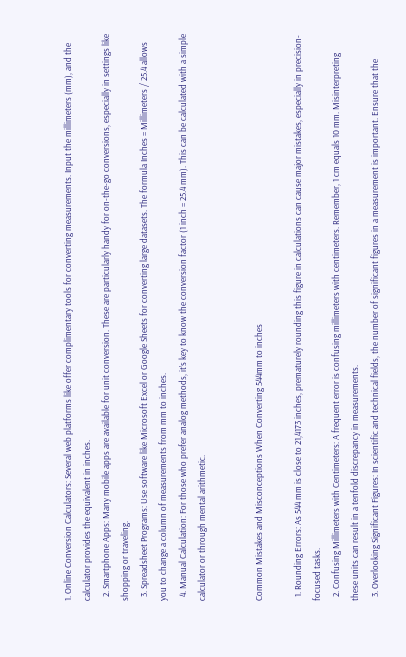1. Online Conversion Calculators: Several web platforms like offer complimentary tools for converting measurements. Input the millimeters (mm), and the calculator provides the equivalent in inches.
  2. Smartphone Apps: Many mobile apps are available for unit conversion. These are particularly handy for on-the-go conversions, especially in settings like shopping or traveling.
  3. Spreadsheet Programs: Use software like Microsoft Excel or Google Sheets for converting large datasets. The formula Inches = Millimeters / 25.4 allows you to change a column of measurements from mm to inches.
  4. Manual Calculation: For those who prefer analog methods, it’s key to know the conversion factor (1 inch = 25.4 mm). This can be calculated with a simple calculator or through mental arithmetic.


Common Mistakes and Misconceptions When Converting 544mm to inches

  1. Rounding Errors: As 544 mm is close to 21,4173 inches, prematurely rounding this figure in calculations can cause major mistakes, especially in precision-focused tasks.
  2. Confusing Millimeters with Centimeters: A frequent error is confusing millimeters with centimeters. Remember, 1 cm equals 10 mm. Misinterpreting these units can result in a tenfold discrepancy in measurements.
  3. Overlooking Significant Figures: In scientific and technical fields, the number of significant figures in a measurement is important. Ensure that the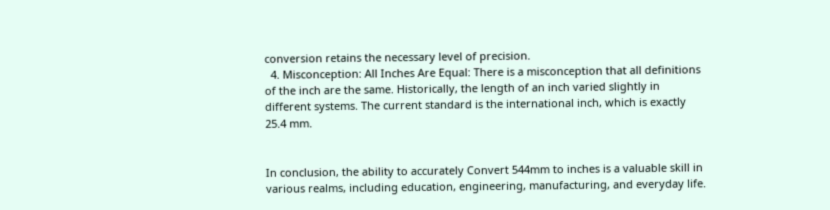conversion retains the necessary level of precision.
  4. Misconception: All Inches Are Equal: There is a misconception that all definitions of the inch are the same. Historically, the length of an inch varied slightly in different systems. The current standard is the international inch, which is exactly 25.4 mm.


In conclusion, the ability to accurately Convert 544mm to inches is a valuable skill in various realms, including education, engineering, manufacturing, and everyday life.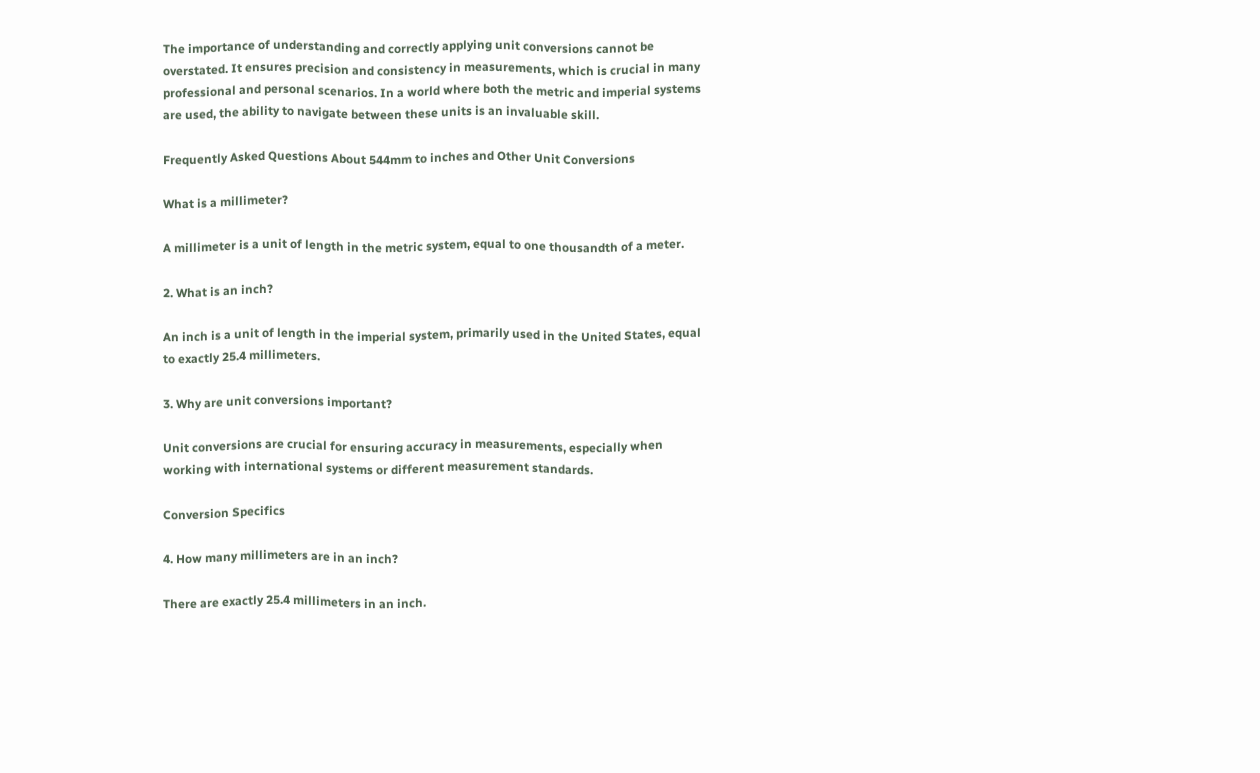The importance of understanding and correctly applying unit conversions cannot be overstated. It ensures precision and consistency in measurements, which is crucial in many professional and personal scenarios. In a world where both the metric and imperial systems are used, the ability to navigate between these units is an invaluable skill.

Frequently Asked Questions About 544mm to inches and Other Unit Conversions

What is a millimeter?

A millimeter is a unit of length in the metric system, equal to one thousandth of a meter.

2. What is an inch?

An inch is a unit of length in the imperial system, primarily used in the United States, equal to exactly 25.4 millimeters.

3. Why are unit conversions important?

Unit conversions are crucial for ensuring accuracy in measurements, especially when working with international systems or different measurement standards.

Conversion Specifics

4. How many millimeters are in an inch?

There are exactly 25.4 millimeters in an inch.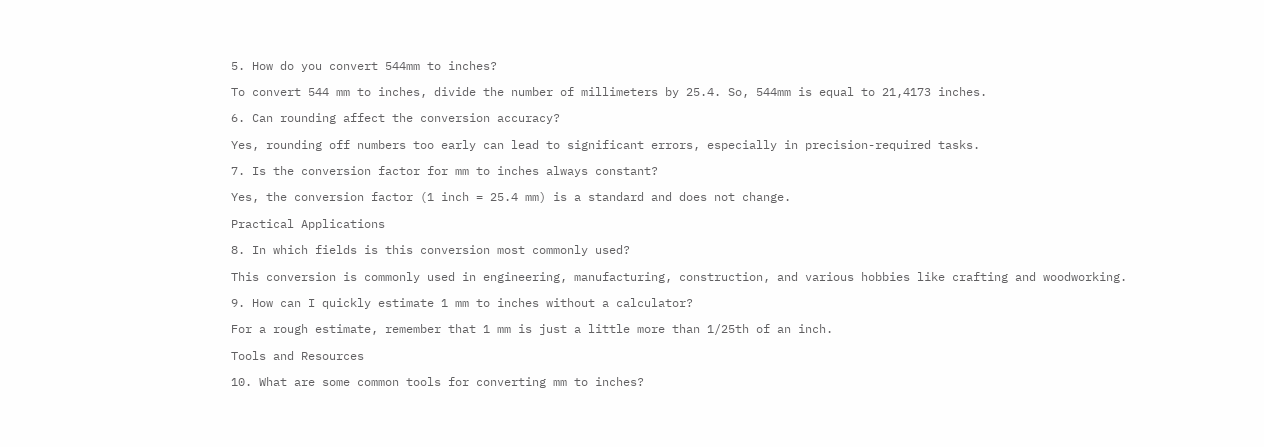5. How do you convert 544mm to inches?

To convert 544 mm to inches, divide the number of millimeters by 25.4. So, 544mm is equal to 21,4173 inches.

6. Can rounding affect the conversion accuracy?

Yes, rounding off numbers too early can lead to significant errors, especially in precision-required tasks.

7. Is the conversion factor for mm to inches always constant?

Yes, the conversion factor (1 inch = 25.4 mm) is a standard and does not change.

Practical Applications

8. In which fields is this conversion most commonly used?

This conversion is commonly used in engineering, manufacturing, construction, and various hobbies like crafting and woodworking.

9. How can I quickly estimate 1 mm to inches without a calculator?

For a rough estimate, remember that 1 mm is just a little more than 1/25th of an inch.

Tools and Resources

10. What are some common tools for converting mm to inches?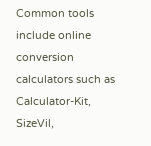Common tools include online conversion calculators such as Calculator-Kit, SizeVil,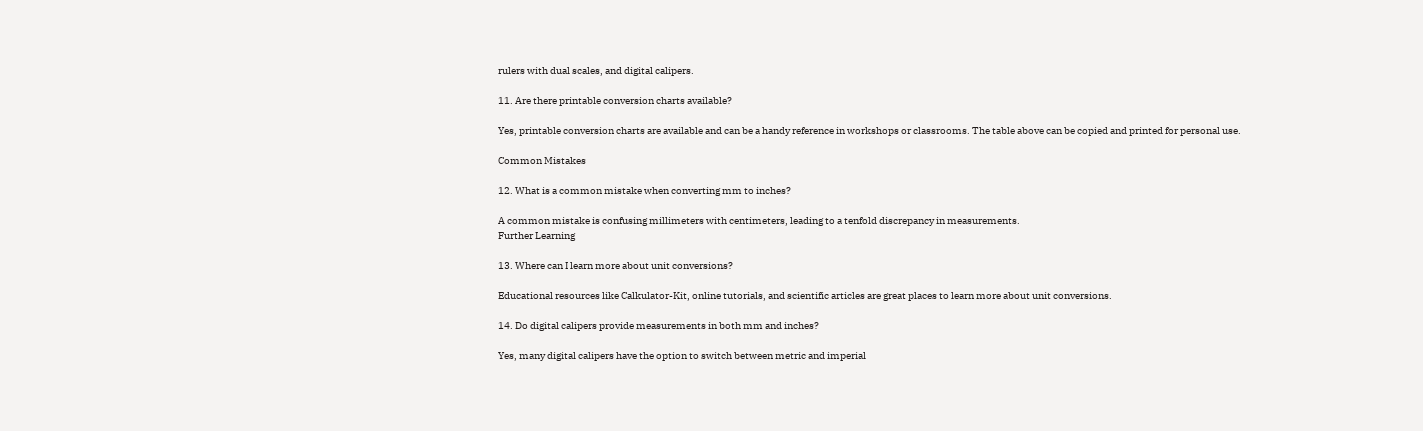rulers with dual scales, and digital calipers.

11. Are there printable conversion charts available?

Yes, printable conversion charts are available and can be a handy reference in workshops or classrooms. The table above can be copied and printed for personal use.

Common Mistakes

12. What is a common mistake when converting mm to inches?

A common mistake is confusing millimeters with centimeters, leading to a tenfold discrepancy in measurements.
Further Learning

13. Where can I learn more about unit conversions?

Educational resources like Calkulator-Kit, online tutorials, and scientific articles are great places to learn more about unit conversions.

14. Do digital calipers provide measurements in both mm and inches?

Yes, many digital calipers have the option to switch between metric and imperial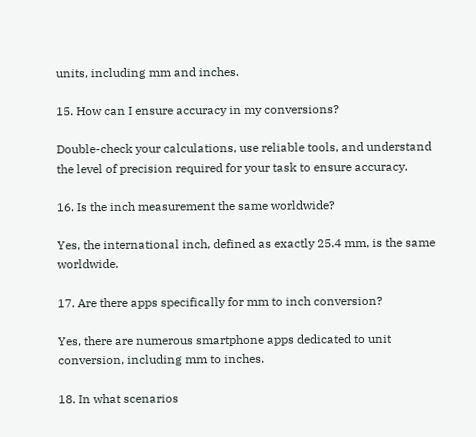units, including mm and inches.

15. How can I ensure accuracy in my conversions?

Double-check your calculations, use reliable tools, and understand the level of precision required for your task to ensure accuracy.

16. Is the inch measurement the same worldwide?

Yes, the international inch, defined as exactly 25.4 mm, is the same worldwide.

17. Are there apps specifically for mm to inch conversion?

Yes, there are numerous smartphone apps dedicated to unit conversion, including mm to inches.

18. In what scenarios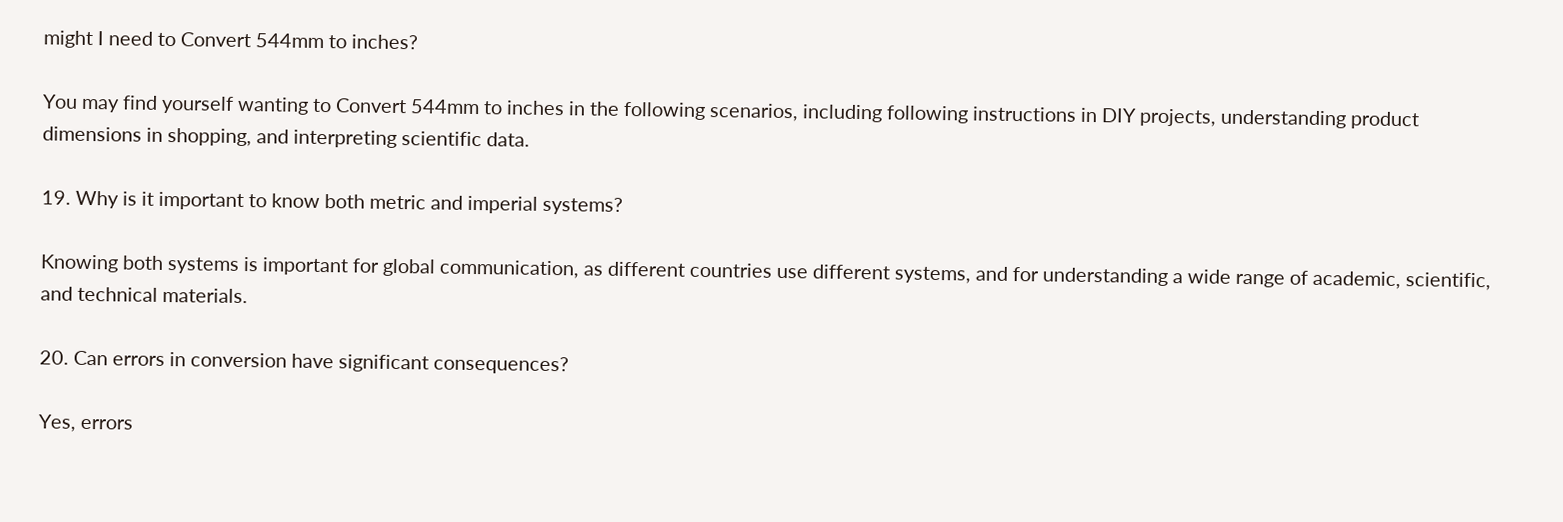might I need to Convert 544mm to inches?

You may find yourself wanting to Convert 544mm to inches in the following scenarios, including following instructions in DIY projects, understanding product dimensions in shopping, and interpreting scientific data.

19. Why is it important to know both metric and imperial systems?

Knowing both systems is important for global communication, as different countries use different systems, and for understanding a wide range of academic, scientific, and technical materials.

20. Can errors in conversion have significant consequences?

Yes, errors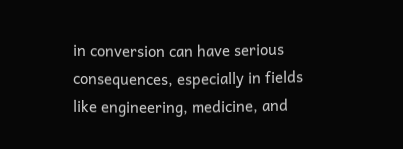in conversion can have serious consequences, especially in fields like engineering, medicine, and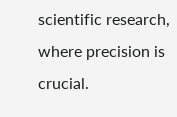scientific research, where precision is crucial.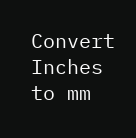Convert Inches to mm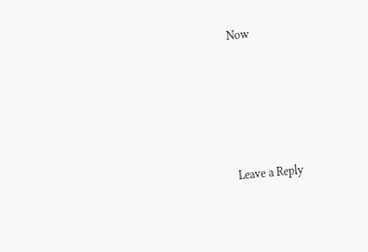Now





Leave a Reply